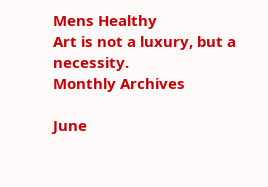Mens Healthy
Art is not a luxury, but a necessity.
Monthly Archives

June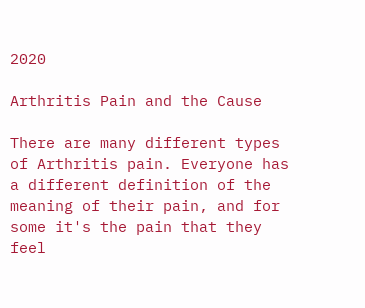2020

Arthritis Pain and the Cause

There are many different types of Arthritis pain. Everyone has a different definition of the meaning of their pain, and for some it's the pain that they feel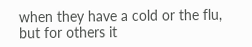when they have a cold or the flu, but for others it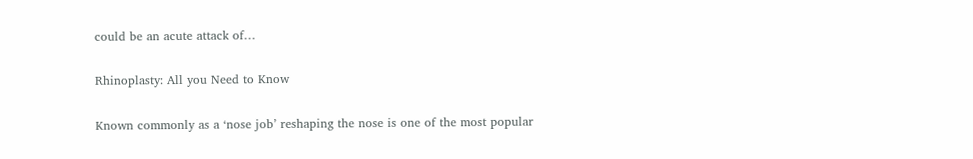could be an acute attack of…

Rhinoplasty: All you Need to Know

Known commonly as a ‘nose job’ reshaping the nose is one of the most popular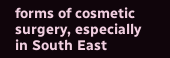forms of cosmetic surgery, especially in South East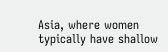Asia, where women typically have shallow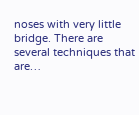noses with very little bridge. There are several techniques that are…